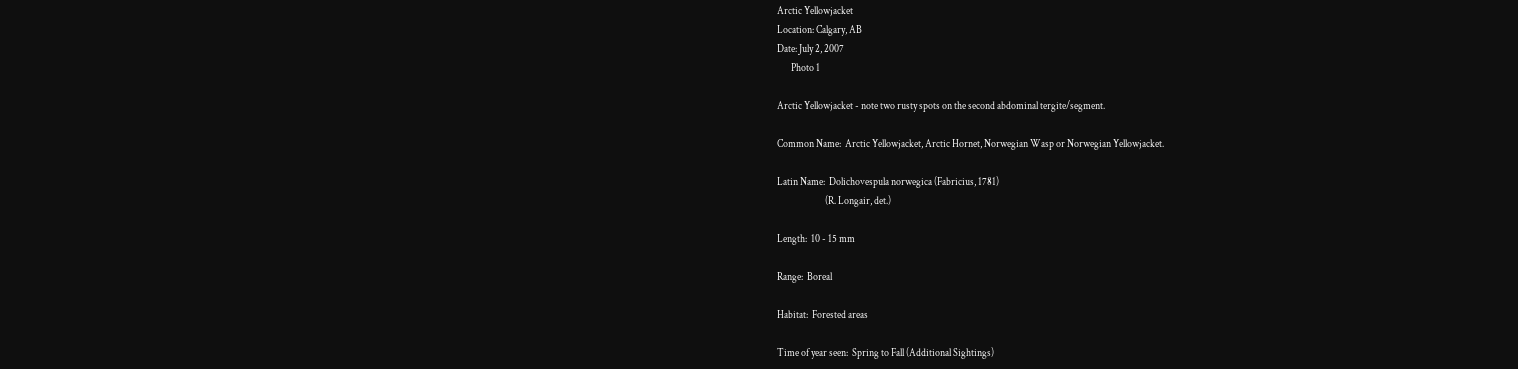Arctic Yellowjacket
Location: Calgary, AB
Date: July 2, 2007
       Photo 1

Arctic Yellowjacket - note two rusty spots on the second abdominal tergite/segment.

Common Name:  Arctic Yellowjacket, Arctic Hornet, Norwegian Wasp or Norwegian Yellowjacket.

Latin Name:  Dolichovespula norwegica (Fabricius, 1781)
                        (R. Longair, det.)

Length:  10 - 15 mm

Range:  Boreal

Habitat:  Forested areas

Time of year seen:  Spring to Fall (Additional Sightings)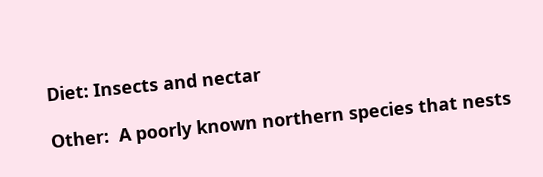Diet: Insects and nectar

Other:  A poorly known northern species that nests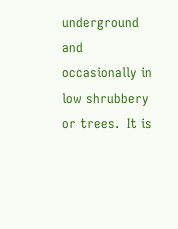underground and occasionally in low shrubbery or trees.  It is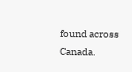found across Canada.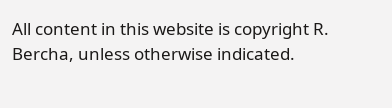All content in this website is copyright R. Bercha, unless otherwise indicated.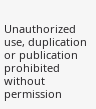Unauthorized use, duplication or publication prohibited without permission